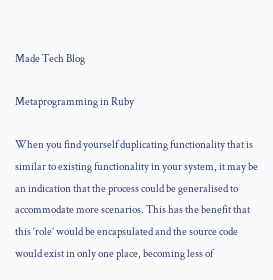Made Tech Blog

Metaprogramming in Ruby

When you find yourself duplicating functionality that is similar to existing functionality in your system, it may be an indication that the process could be generalised to accommodate more scenarios. This has the benefit that this ‘role’ would be encapsulated and the source code would exist in only one place, becoming less of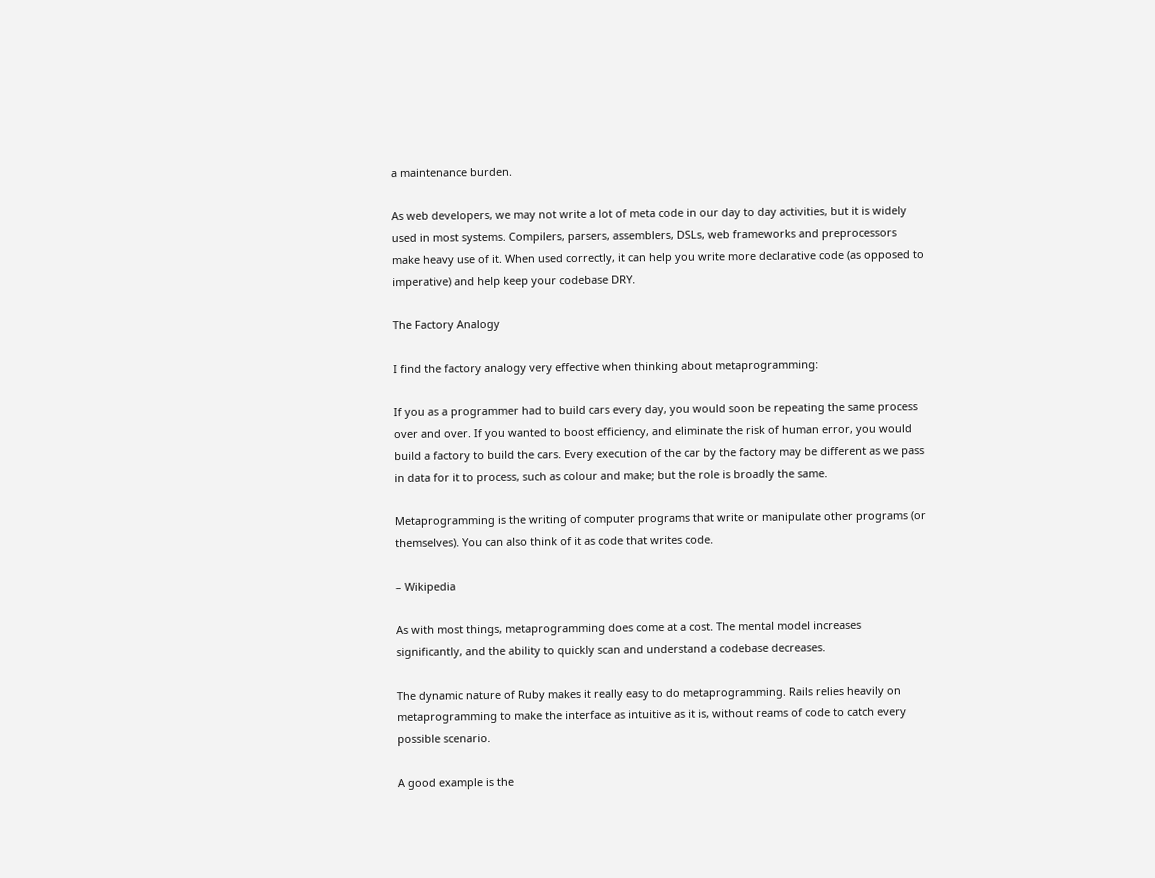a maintenance burden.

As web developers, we may not write a lot of meta code in our day to day activities, but it is widely used in most systems. Compilers, parsers, assemblers, DSLs, web frameworks and preprocessors make heavy use of it. When used correctly, it can help you write more declarative code (as opposed to imperative) and help keep your codebase DRY.

The Factory Analogy

I find the factory analogy very effective when thinking about metaprogramming:

If you as a programmer had to build cars every day, you would soon be repeating the same process over and over. If you wanted to boost efficiency, and eliminate the risk of human error, you would build a factory to build the cars. Every execution of the car by the factory may be different as we pass in data for it to process, such as colour and make; but the role is broadly the same.

Metaprogramming is the writing of computer programs that write or manipulate other programs (or themselves). You can also think of it as code that writes code.

– Wikipedia

As with most things, metaprogramming does come at a cost. The mental model increases significantly, and the ability to quickly scan and understand a codebase decreases.

The dynamic nature of Ruby makes it really easy to do metaprogramming. Rails relies heavily on metaprogramming to make the interface as intuitive as it is, without reams of code to catch every possible scenario.

A good example is the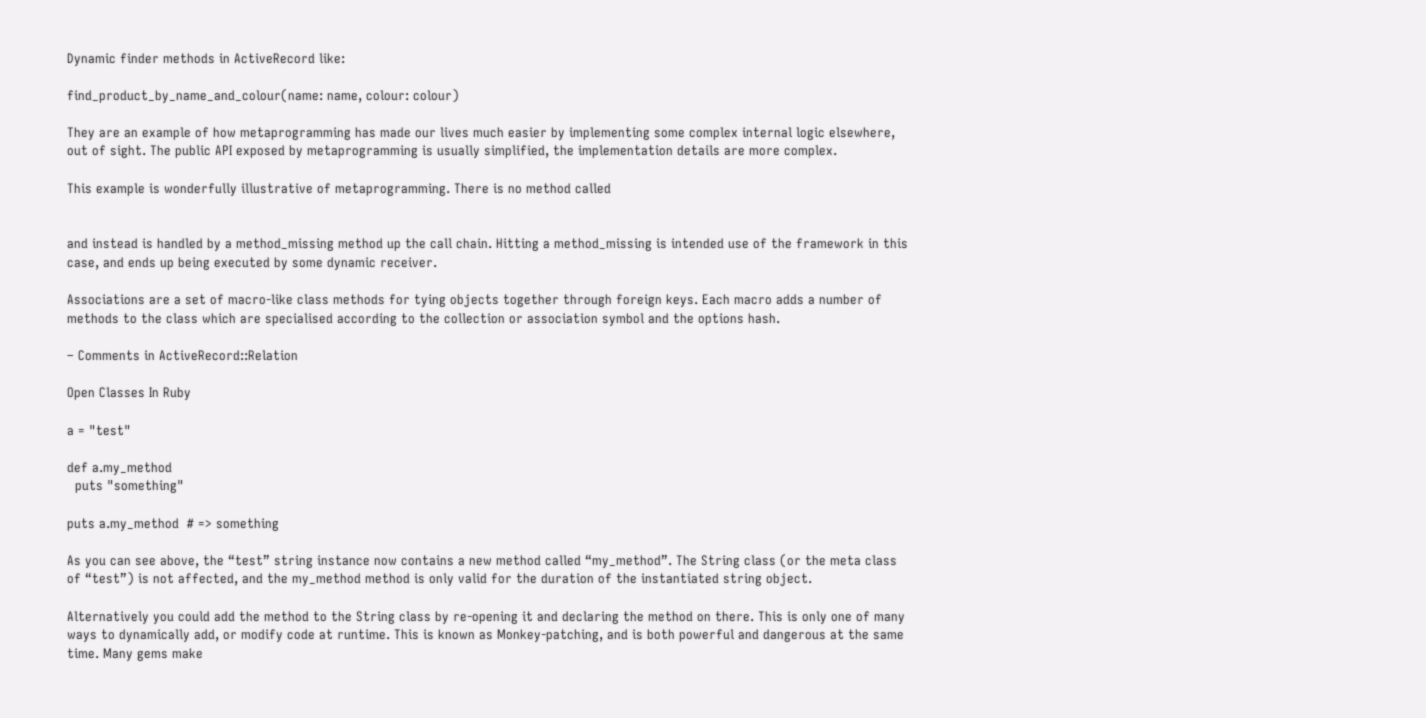Dynamic finder methods in ActiveRecord like:

find_product_by_name_and_colour(name: name, colour: colour)

They are an example of how metaprogramming has made our lives much easier by implementing some complex internal logic elsewhere, out of sight. The public API exposed by metaprogramming is usually simplified, the implementation details are more complex.

This example is wonderfully illustrative of metaprogramming. There is no method called


and instead is handled by a method_missing method up the call chain. Hitting a method_missing is intended use of the framework in this case, and ends up being executed by some dynamic receiver.

Associations are a set of macro-like class methods for tying objects together through foreign keys. Each macro adds a number of methods to the class which are specialised according to the collection or association symbol and the options hash.

– Comments in ActiveRecord::Relation

Open Classes In Ruby

a = "test"

def a.my_method
  puts "something"

puts a.my_method  # => something

As you can see above, the “test” string instance now contains a new method called “my_method”. The String class (or the meta class of “test”) is not affected, and the my_method method is only valid for the duration of the instantiated string object.

Alternatively you could add the method to the String class by re-opening it and declaring the method on there. This is only one of many ways to dynamically add, or modify code at runtime. This is known as Monkey-patching, and is both powerful and dangerous at the same time. Many gems make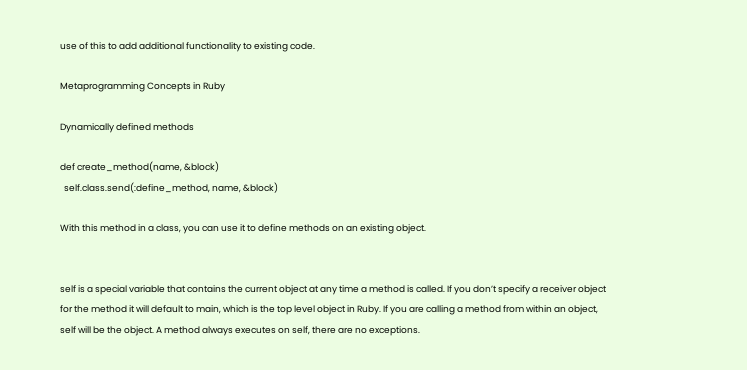use of this to add additional functionality to existing code.

Metaprogramming Concepts in Ruby

Dynamically defined methods

def create_method(name, &block)
  self.class.send(:define_method, name, &block)

With this method in a class, you can use it to define methods on an existing object.


self is a special variable that contains the current object at any time a method is called. If you don’t specify a receiver object for the method it will default to main, which is the top level object in Ruby. If you are calling a method from within an object, self will be the object. A method always executes on self, there are no exceptions.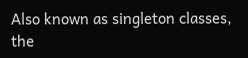Also known as singleton classes, the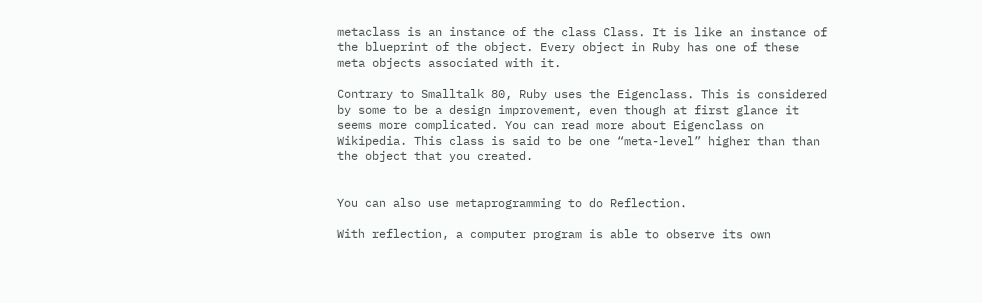metaclass is an instance of the class Class. It is like an instance of the blueprint of the object. Every object in Ruby has one of these meta objects associated with it.

Contrary to Smalltalk 80, Ruby uses the Eigenclass. This is considered by some to be a design improvement, even though at first glance it seems more complicated. You can read more about Eigenclass on Wikipedia. This class is said to be one “meta-level” higher than than the object that you created.


You can also use metaprogramming to do Reflection.

With reflection, a computer program is able to observe its own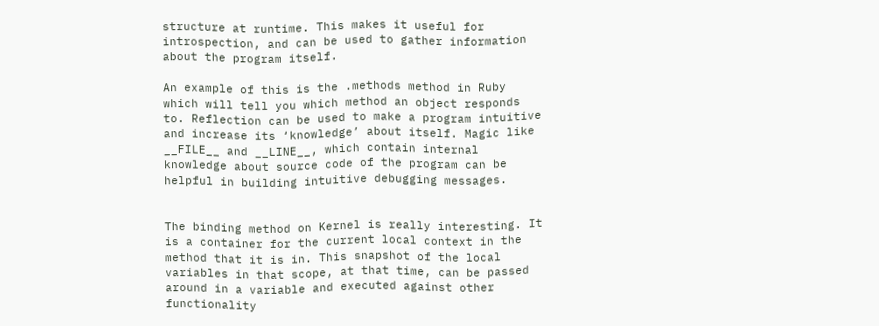structure at runtime. This makes it useful for introspection, and can be used to gather information about the program itself.

An example of this is the .methods method in Ruby which will tell you which method an object responds to. Reflection can be used to make a program intuitive and increase its ‘knowledge’ about itself. Magic like __FILE__ and __LINE__, which contain internal knowledge about source code of the program can be helpful in building intuitive debugging messages.


The binding method on Kernel is really interesting. It is a container for the current local context in the method that it is in. This snapshot of the local variables in that scope, at that time, can be passed around in a variable and executed against other functionality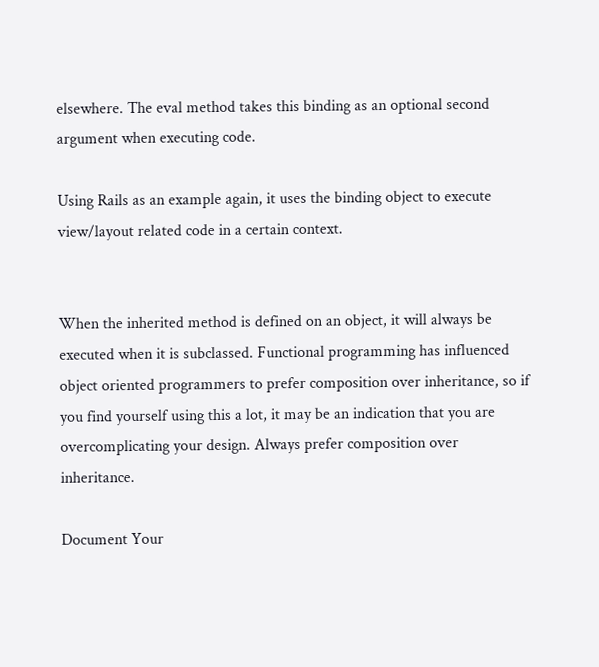elsewhere. The eval method takes this binding as an optional second argument when executing code.

Using Rails as an example again, it uses the binding object to execute view/layout related code in a certain context.


When the inherited method is defined on an object, it will always be executed when it is subclassed. Functional programming has influenced object oriented programmers to prefer composition over inheritance, so if you find yourself using this a lot, it may be an indication that you are overcomplicating your design. Always prefer composition over inheritance.

Document Your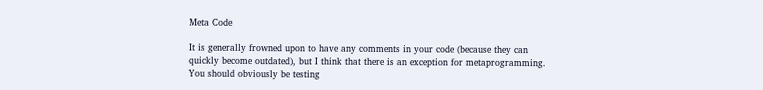Meta Code

It is generally frowned upon to have any comments in your code (because they can quickly become outdated), but I think that there is an exception for metaprogramming. You should obviously be testing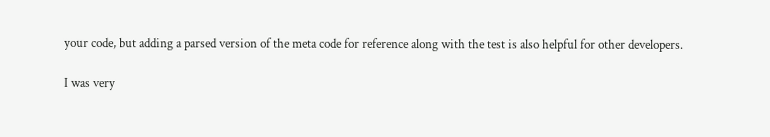your code, but adding a parsed version of the meta code for reference along with the test is also helpful for other developers.

I was very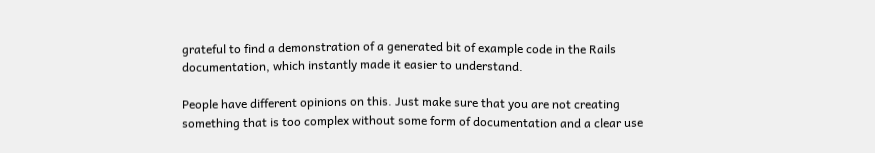grateful to find a demonstration of a generated bit of example code in the Rails documentation, which instantly made it easier to understand.

People have different opinions on this. Just make sure that you are not creating something that is too complex without some form of documentation and a clear use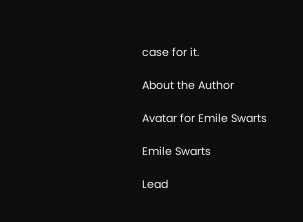case for it.

About the Author

Avatar for Emile Swarts

Emile Swarts

Lead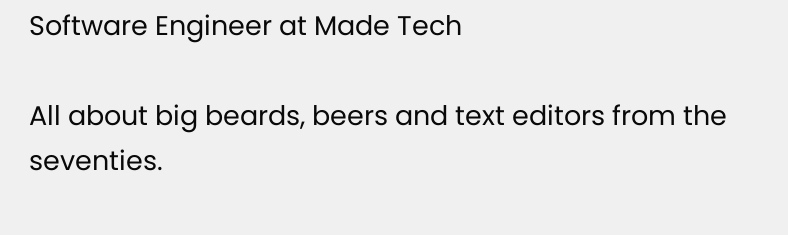Software Engineer at Made Tech

All about big beards, beers and text editors from the seventies.